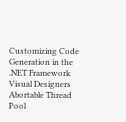Customizing Code Generation in the .NET Framework Visual Designers
Abortable Thread Pool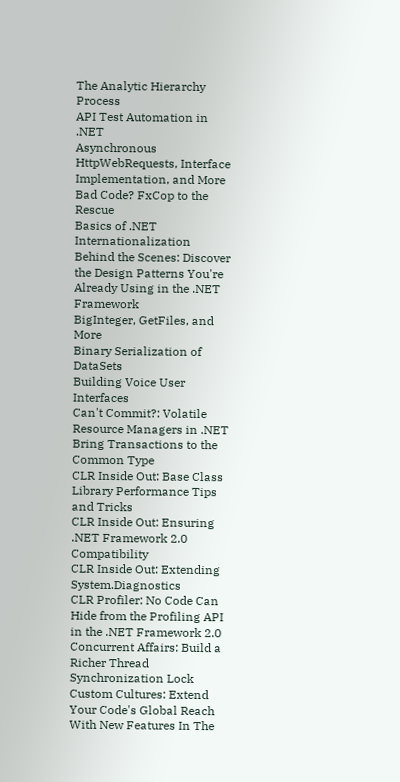The Analytic Hierarchy Process
API Test Automation in .NET
Asynchronous HttpWebRequests, Interface Implementation, and More
Bad Code? FxCop to the Rescue
Basics of .NET Internationalization
Behind the Scenes: Discover the Design Patterns You're Already Using in the .NET Framework
BigInteger, GetFiles, and More
Binary Serialization of DataSets
Building Voice User Interfaces
Can't Commit?: Volatile Resource Managers in .NET Bring Transactions to the Common Type
CLR Inside Out: Base Class Library Performance Tips and Tricks
CLR Inside Out: Ensuring .NET Framework 2.0 Compatibility
CLR Inside Out: Extending System.Diagnostics
CLR Profiler: No Code Can Hide from the Profiling API in the .NET Framework 2.0
Concurrent Affairs: Build a Richer Thread Synchronization Lock
Custom Cultures: Extend Your Code's Global Reach With New Features In The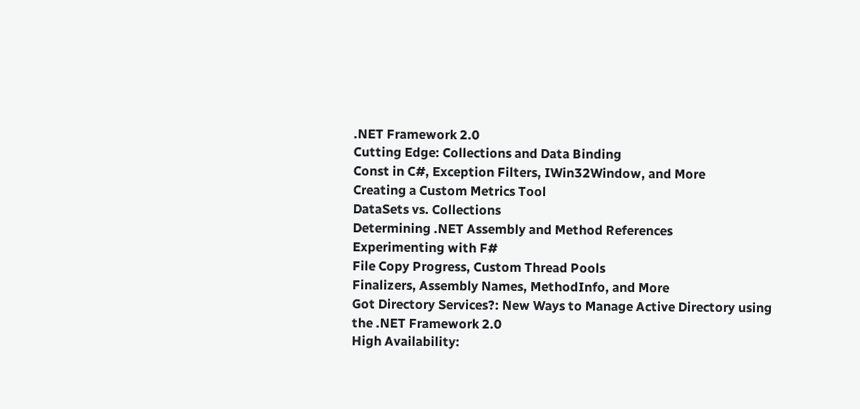.NET Framework 2.0
Cutting Edge: Collections and Data Binding
Const in C#, Exception Filters, IWin32Window, and More
Creating a Custom Metrics Tool
DataSets vs. Collections
Determining .NET Assembly and Method References
Experimenting with F#
File Copy Progress, Custom Thread Pools
Finalizers, Assembly Names, MethodInfo, and More
Got Directory Services?: New Ways to Manage Active Directory using the .NET Framework 2.0
High Availability: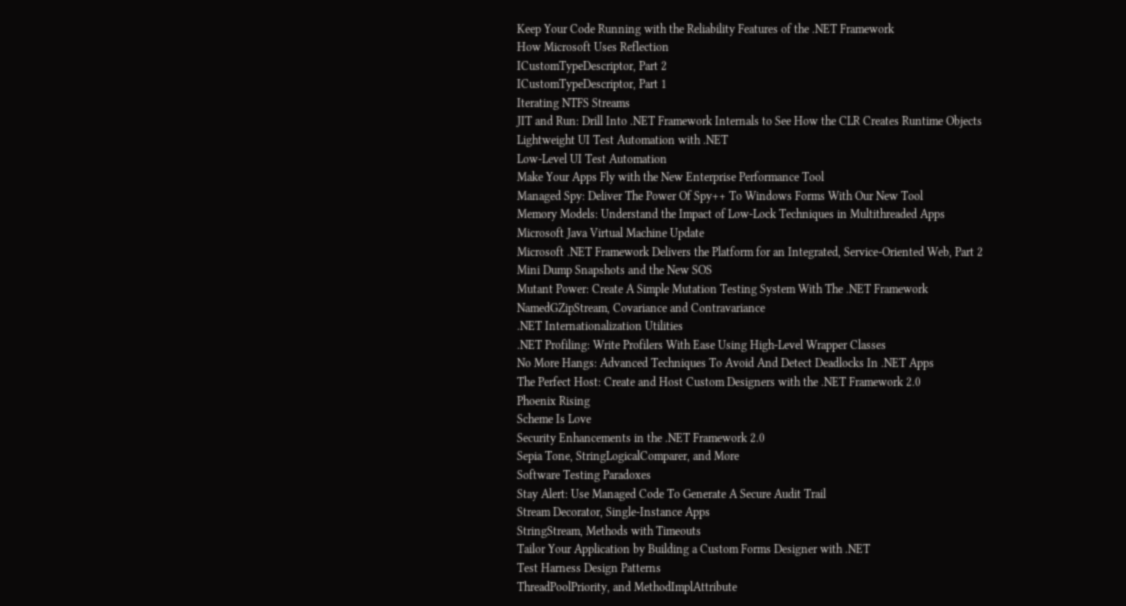Keep Your Code Running with the Reliability Features of the .NET Framework
How Microsoft Uses Reflection
ICustomTypeDescriptor, Part 2
ICustomTypeDescriptor, Part 1
Iterating NTFS Streams
JIT and Run: Drill Into .NET Framework Internals to See How the CLR Creates Runtime Objects
Lightweight UI Test Automation with .NET
Low-Level UI Test Automation
Make Your Apps Fly with the New Enterprise Performance Tool
Managed Spy: Deliver The Power Of Spy++ To Windows Forms With Our New Tool
Memory Models: Understand the Impact of Low-Lock Techniques in Multithreaded Apps
Microsoft Java Virtual Machine Update
Microsoft .NET Framework Delivers the Platform for an Integrated, Service-Oriented Web, Part 2
Mini Dump Snapshots and the New SOS
Mutant Power: Create A Simple Mutation Testing System With The .NET Framework
NamedGZipStream, Covariance and Contravariance
.NET Internationalization Utilities
.NET Profiling: Write Profilers With Ease Using High-Level Wrapper Classes
No More Hangs: Advanced Techniques To Avoid And Detect Deadlocks In .NET Apps
The Perfect Host: Create and Host Custom Designers with the .NET Framework 2.0
Phoenix Rising
Scheme Is Love
Security Enhancements in the .NET Framework 2.0
Sepia Tone, StringLogicalComparer, and More
Software Testing Paradoxes
Stay Alert: Use Managed Code To Generate A Secure Audit Trail
Stream Decorator, Single-Instance Apps
StringStream, Methods with Timeouts
Tailor Your Application by Building a Custom Forms Designer with .NET
Test Harness Design Patterns
ThreadPoolPriority, and MethodImplAttribute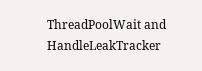ThreadPoolWait and HandleLeakTracker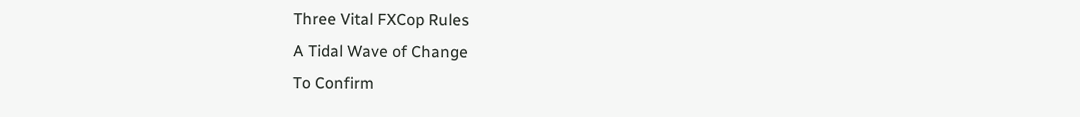Three Vital FXCop Rules
A Tidal Wave of Change
To Confirm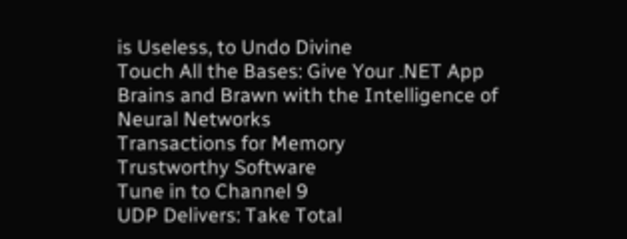is Useless, to Undo Divine
Touch All the Bases: Give Your .NET App Brains and Brawn with the Intelligence of Neural Networks
Transactions for Memory
Trustworthy Software
Tune in to Channel 9
UDP Delivers: Take Total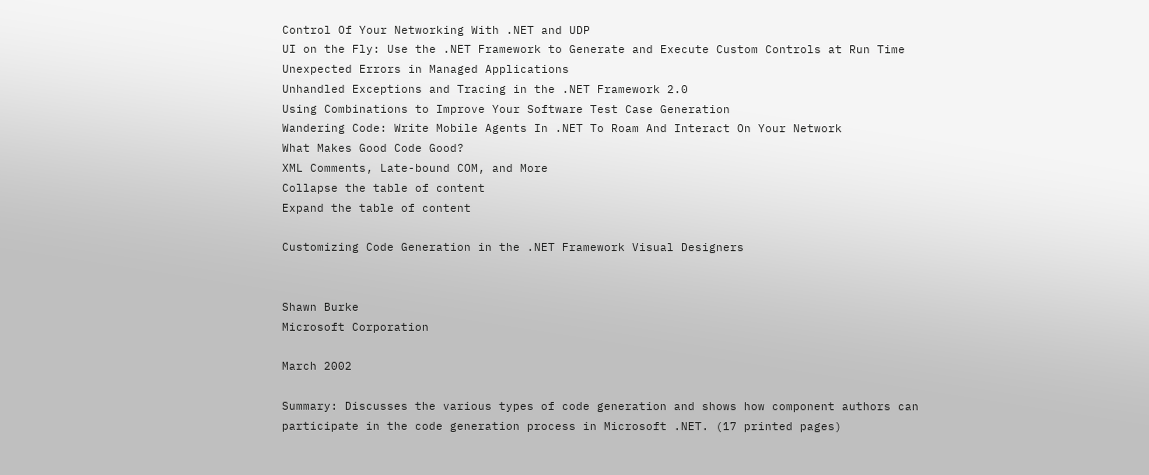Control Of Your Networking With .NET and UDP
UI on the Fly: Use the .NET Framework to Generate and Execute Custom Controls at Run Time
Unexpected Errors in Managed Applications
Unhandled Exceptions and Tracing in the .NET Framework 2.0
Using Combinations to Improve Your Software Test Case Generation
Wandering Code: Write Mobile Agents In .NET To Roam And Interact On Your Network
What Makes Good Code Good?
XML Comments, Late-bound COM, and More
Collapse the table of content
Expand the table of content

Customizing Code Generation in the .NET Framework Visual Designers


Shawn Burke
Microsoft Corporation

March 2002

Summary: Discusses the various types of code generation and shows how component authors can participate in the code generation process in Microsoft .NET. (17 printed pages)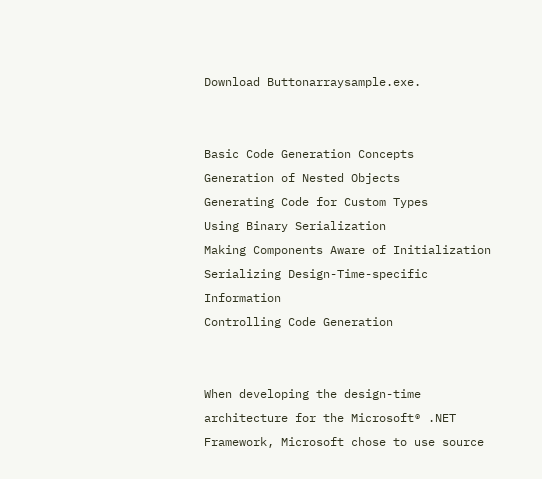Download Buttonarraysample.exe.


Basic Code Generation Concepts
Generation of Nested Objects
Generating Code for Custom Types
Using Binary Serialization
Making Components Aware of Initialization
Serializing Design-Time-specific Information
Controlling Code Generation


When developing the design-time architecture for the Microsoft® .NET Framework, Microsoft chose to use source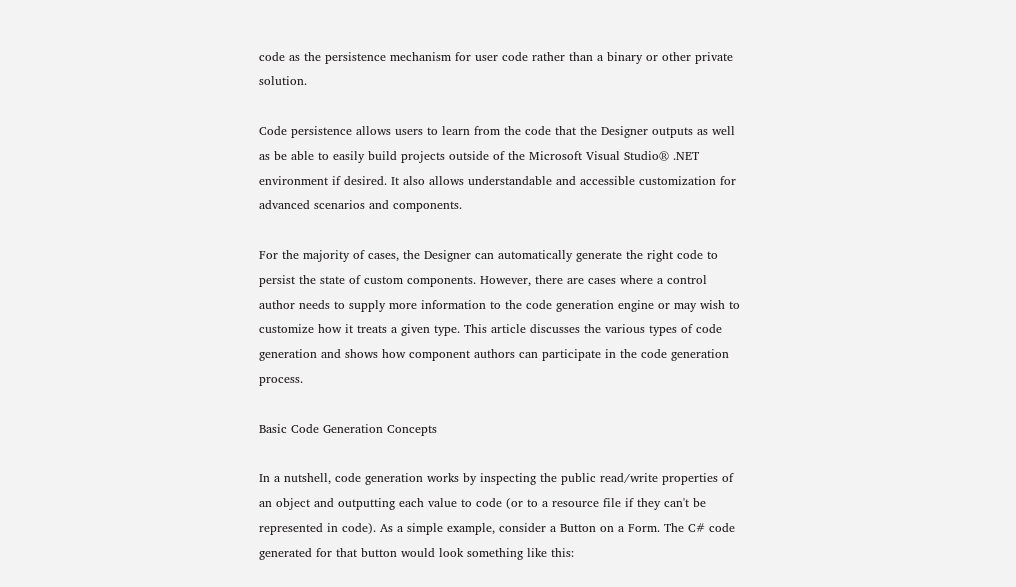code as the persistence mechanism for user code rather than a binary or other private solution.

Code persistence allows users to learn from the code that the Designer outputs as well as be able to easily build projects outside of the Microsoft Visual Studio® .NET environment if desired. It also allows understandable and accessible customization for advanced scenarios and components.

For the majority of cases, the Designer can automatically generate the right code to persist the state of custom components. However, there are cases where a control author needs to supply more information to the code generation engine or may wish to customize how it treats a given type. This article discusses the various types of code generation and shows how component authors can participate in the code generation process.

Basic Code Generation Concepts

In a nutshell, code generation works by inspecting the public read/write properties of an object and outputting each value to code (or to a resource file if they can't be represented in code). As a simple example, consider a Button on a Form. The C# code generated for that button would look something like this: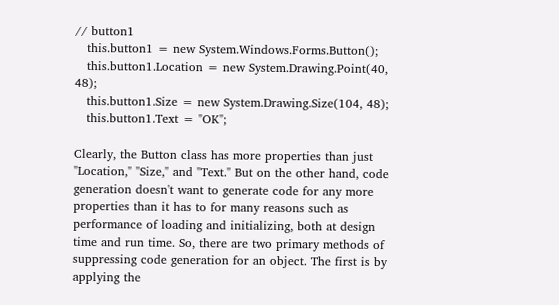// button1
   this.button1 = new System.Windows.Forms.Button();
   this.button1.Location = new System.Drawing.Point(40, 48);
   this.button1.Size = new System.Drawing.Size(104, 48);
   this.button1.Text = "OK";

Clearly, the Button class has more properties than just "Location," "Size," and "Text." But on the other hand, code generation doesn't want to generate code for any more properties than it has to for many reasons such as performance of loading and initializing, both at design time and run time. So, there are two primary methods of suppressing code generation for an object. The first is by applying the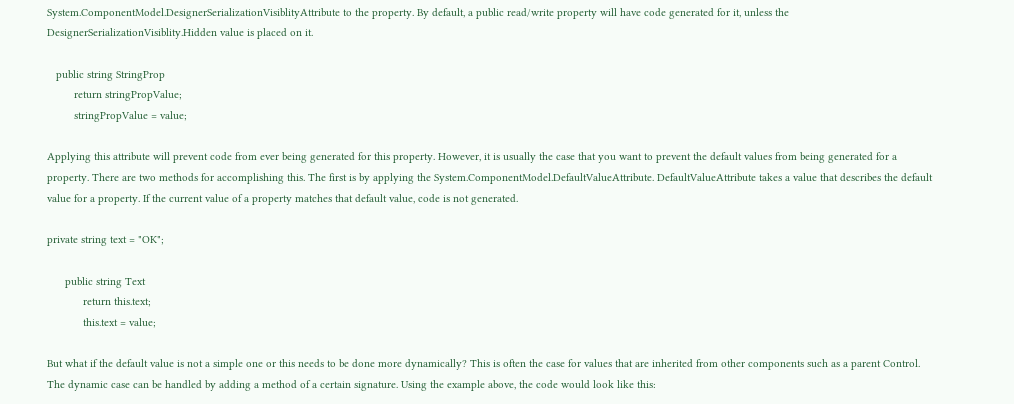System.ComponentModel.DesignerSerializationVisiblityAttribute to the property. By default, a public read/write property will have code generated for it, unless the DesignerSerializationVisiblity.Hidden value is placed on it.

   public string StringProp
         return stringPropValue;
         stringPropValue = value;

Applying this attribute will prevent code from ever being generated for this property. However, it is usually the case that you want to prevent the default values from being generated for a property. There are two methods for accomplishing this. The first is by applying the System.ComponentModel.DefaultValueAttribute. DefaultValueAttribute takes a value that describes the default value for a property. If the current value of a property matches that default value, code is not generated.

private string text = "OK";

      public string Text
            return this.text;
            this.text = value;

But what if the default value is not a simple one or this needs to be done more dynamically? This is often the case for values that are inherited from other components such as a parent Control. The dynamic case can be handled by adding a method of a certain signature. Using the example above, the code would look like this: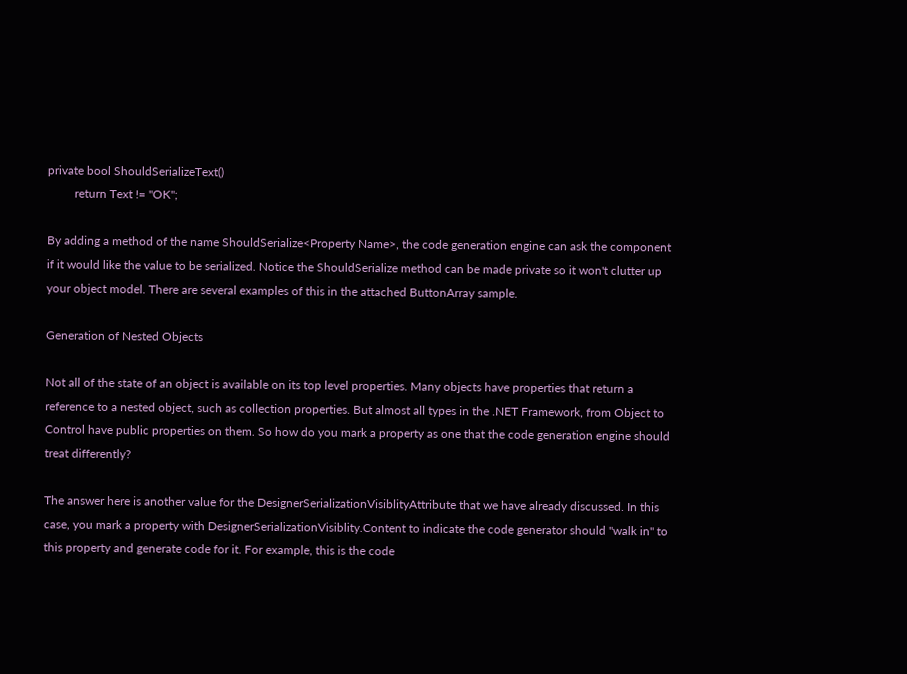private bool ShouldSerializeText()
         return Text != "OK";

By adding a method of the name ShouldSerialize<Property Name>, the code generation engine can ask the component if it would like the value to be serialized. Notice the ShouldSerialize method can be made private so it won't clutter up your object model. There are several examples of this in the attached ButtonArray sample.

Generation of Nested Objects

Not all of the state of an object is available on its top level properties. Many objects have properties that return a reference to a nested object, such as collection properties. But almost all types in the .NET Framework, from Object to Control have public properties on them. So how do you mark a property as one that the code generation engine should treat differently?

The answer here is another value for the DesignerSerializationVisiblityAttribute that we have already discussed. In this case, you mark a property with DesignerSerializationVisiblity.Content to indicate the code generator should "walk in" to this property and generate code for it. For example, this is the code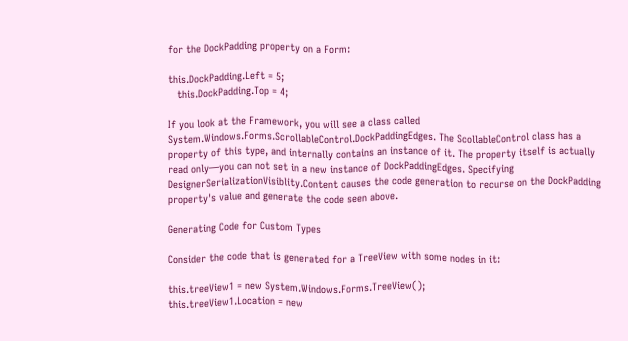for the DockPadding property on a Form:

this.DockPadding.Left = 5;
   this.DockPadding.Top = 4;

If you look at the Framework, you will see a class called System.Windows.Forms.ScrollableControl.DockPaddingEdges. The ScollableControl class has a property of this type, and internally contains an instance of it. The property itself is actually read only—you can not set in a new instance of DockPaddingEdges. Specifying DesignerSerializationVisiblity.Content causes the code generation to recurse on the DockPadding property's value and generate the code seen above.

Generating Code for Custom Types

Consider the code that is generated for a TreeView with some nodes in it:

this.treeView1 = new System.Windows.Forms.TreeView();
this.treeView1.Location = new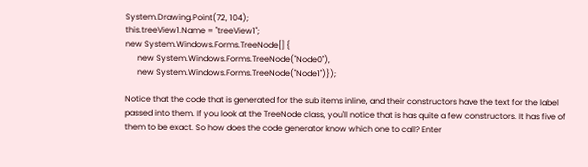System.Drawing.Point(72, 104);
this.treeView1.Name = "treeView1";
new System.Windows.Forms.TreeNode[] {
      new System.Windows.Forms.TreeNode("Node0"),
      new System.Windows.Forms.TreeNode("Node1")});

Notice that the code that is generated for the sub items inline, and their constructors have the text for the label passed into them. If you look at the TreeNode class, you'll notice that is has quite a few constructors. It has five of them to be exact. So how does the code generator know which one to call? Enter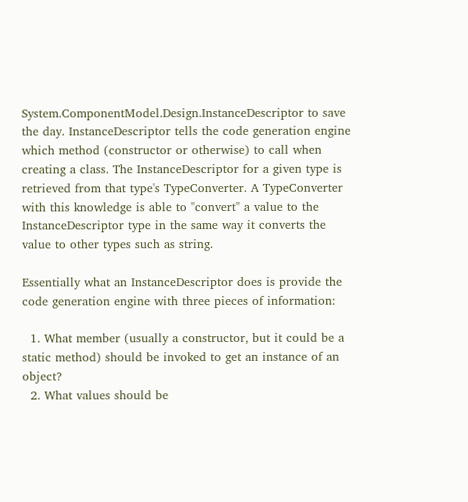System.ComponentModel.Design.InstanceDescriptor to save the day. InstanceDescriptor tells the code generation engine which method (constructor or otherwise) to call when creating a class. The InstanceDescriptor for a given type is retrieved from that type's TypeConverter. A TypeConverter with this knowledge is able to "convert" a value to the InstanceDescriptor type in the same way it converts the value to other types such as string.

Essentially what an InstanceDescriptor does is provide the code generation engine with three pieces of information:

  1. What member (usually a constructor, but it could be a static method) should be invoked to get an instance of an object?
  2. What values should be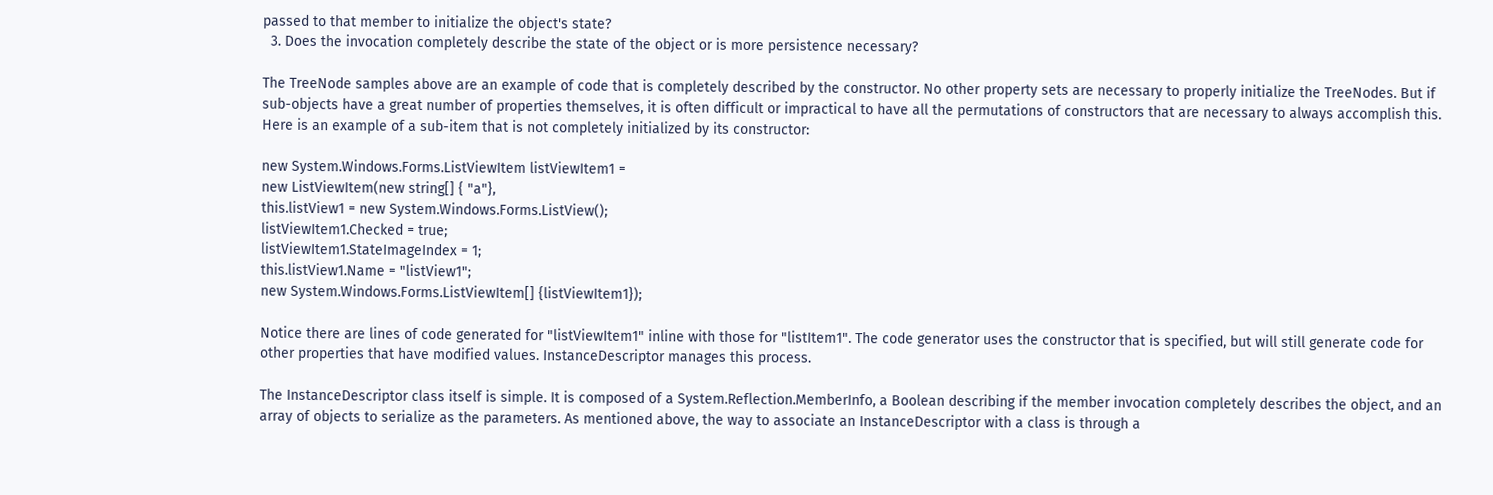passed to that member to initialize the object's state?
  3. Does the invocation completely describe the state of the object or is more persistence necessary?

The TreeNode samples above are an example of code that is completely described by the constructor. No other property sets are necessary to properly initialize the TreeNodes. But if sub-objects have a great number of properties themselves, it is often difficult or impractical to have all the permutations of constructors that are necessary to always accomplish this. Here is an example of a sub-item that is not completely initialized by its constructor:

new System.Windows.Forms.ListViewItem listViewItem1 =
new ListViewItem(new string[] { "a"},
this.listView1 = new System.Windows.Forms.ListView();
listViewItem1.Checked = true;
listViewItem1.StateImageIndex = 1;
this.listView1.Name = "listView1";
new System.Windows.Forms.ListViewItem[] {listViewItem1});

Notice there are lines of code generated for "listViewItem1" inline with those for "listItem1". The code generator uses the constructor that is specified, but will still generate code for other properties that have modified values. InstanceDescriptor manages this process.

The InstanceDescriptor class itself is simple. It is composed of a System.Reflection.MemberInfo, a Boolean describing if the member invocation completely describes the object, and an array of objects to serialize as the parameters. As mentioned above, the way to associate an InstanceDescriptor with a class is through a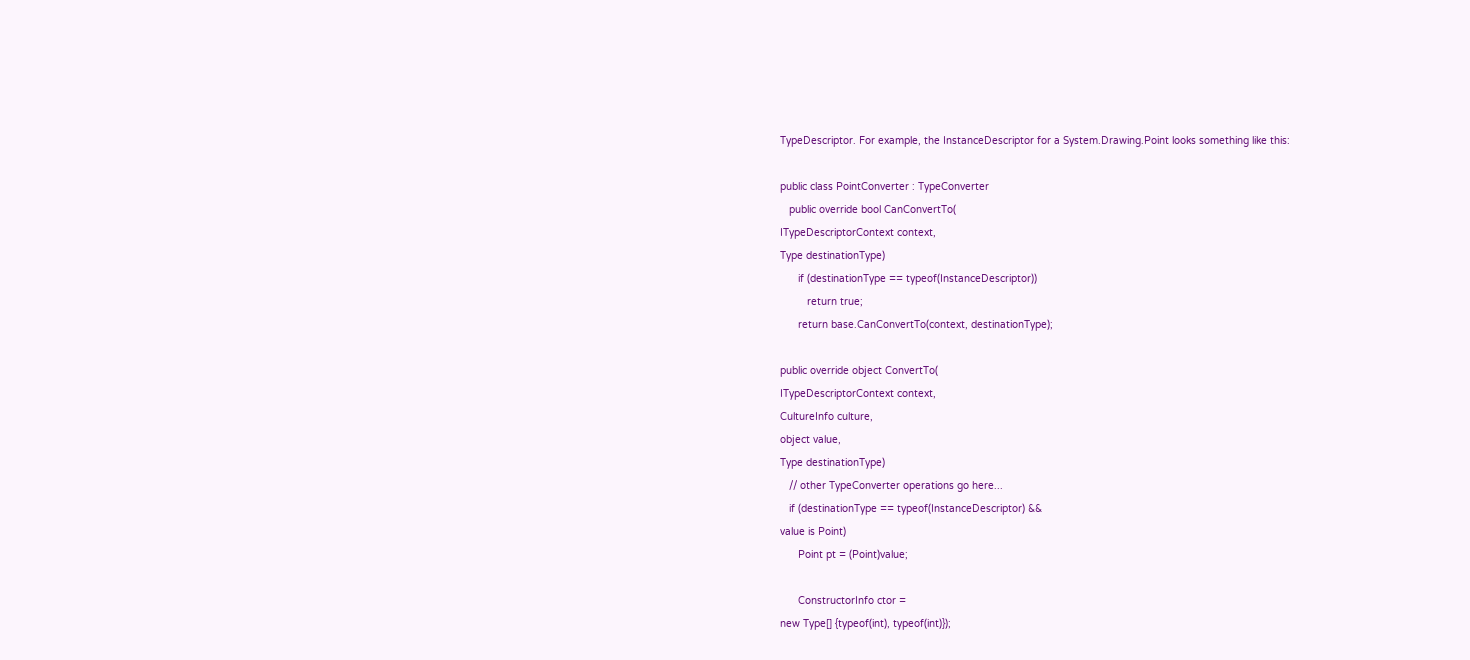TypeDescriptor. For example, the InstanceDescriptor for a System.Drawing.Point looks something like this:

public class PointConverter : TypeConverter
   public override bool CanConvertTo(
ITypeDescriptorContext context,
Type destinationType)
      if (destinationType == typeof(InstanceDescriptor))
         return true;
      return base.CanConvertTo(context, destinationType);

public override object ConvertTo(
ITypeDescriptorContext context,
CultureInfo culture,
object value,
Type destinationType)
   // other TypeConverter operations go here...
   if (destinationType == typeof(InstanceDescriptor) &&
value is Point)
      Point pt = (Point)value;

      ConstructorInfo ctor =
new Type[] {typeof(int), typeof(int)});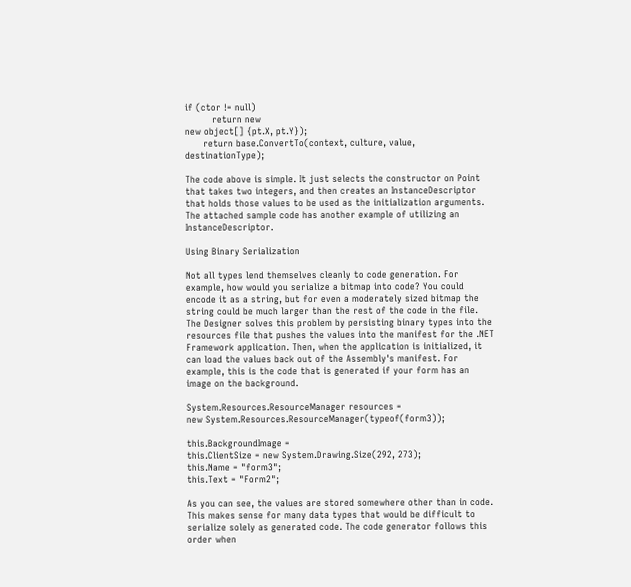if (ctor != null)
         return new
new object[] {pt.X, pt.Y});
      return base.ConvertTo(context, culture, value, destinationType);

The code above is simple. It just selects the constructor on Point that takes two integers, and then creates an InstanceDescriptor that holds those values to be used as the initialization arguments. The attached sample code has another example of utilizing an InstanceDescriptor.

Using Binary Serialization

Not all types lend themselves cleanly to code generation. For example, how would you serialize a bitmap into code? You could encode it as a string, but for even a moderately sized bitmap the string could be much larger than the rest of the code in the file. The Designer solves this problem by persisting binary types into the resources file that pushes the values into the manifest for the .NET Framework application. Then, when the application is initialized, it can load the values back out of the Assembly's manifest. For example, this is the code that is generated if your form has an image on the background.

System.Resources.ResourceManager resources =
new System.Resources.ResourceManager(typeof(form3));

this.BackgroundImage =
this.ClientSize = new System.Drawing.Size(292, 273);
this.Name = "form3";
this.Text = "Form2";

As you can see, the values are stored somewhere other than in code. This makes sense for many data types that would be difficult to serialize solely as generated code. The code generator follows this order when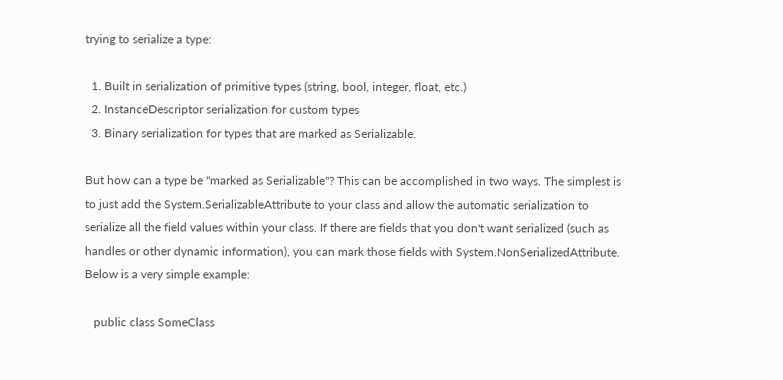trying to serialize a type:

  1. Built in serialization of primitive types (string, bool, integer, float, etc.)
  2. InstanceDescriptor serialization for custom types
  3. Binary serialization for types that are marked as Serializable.

But how can a type be "marked as Serializable"? This can be accomplished in two ways. The simplest is to just add the System.SerializableAttribute to your class and allow the automatic serialization to serialize all the field values within your class. If there are fields that you don't want serialized (such as handles or other dynamic information), you can mark those fields with System.NonSerializedAttribute. Below is a very simple example:

   public class SomeClass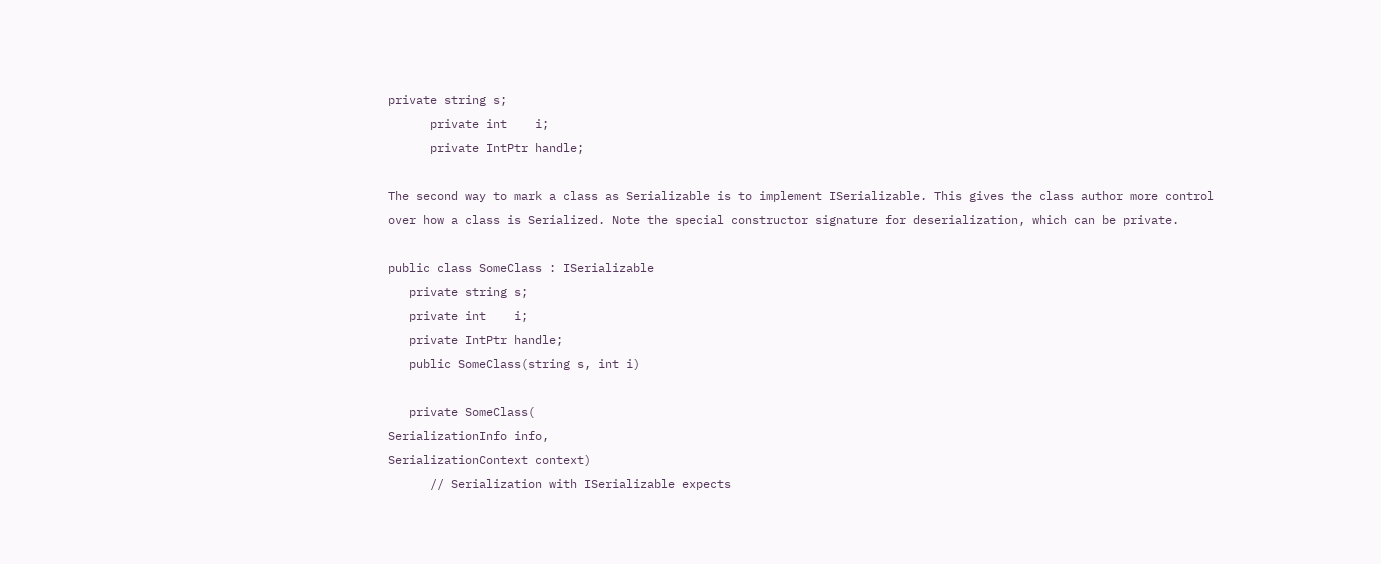private string s;
      private int    i;
      private IntPtr handle;

The second way to mark a class as Serializable is to implement ISerializable. This gives the class author more control over how a class is Serialized. Note the special constructor signature for deserialization, which can be private.

public class SomeClass : ISerializable
   private string s;
   private int    i;
   private IntPtr handle;
   public SomeClass(string s, int i)

   private SomeClass(
SerializationInfo info,
SerializationContext context)
      // Serialization with ISerializable expects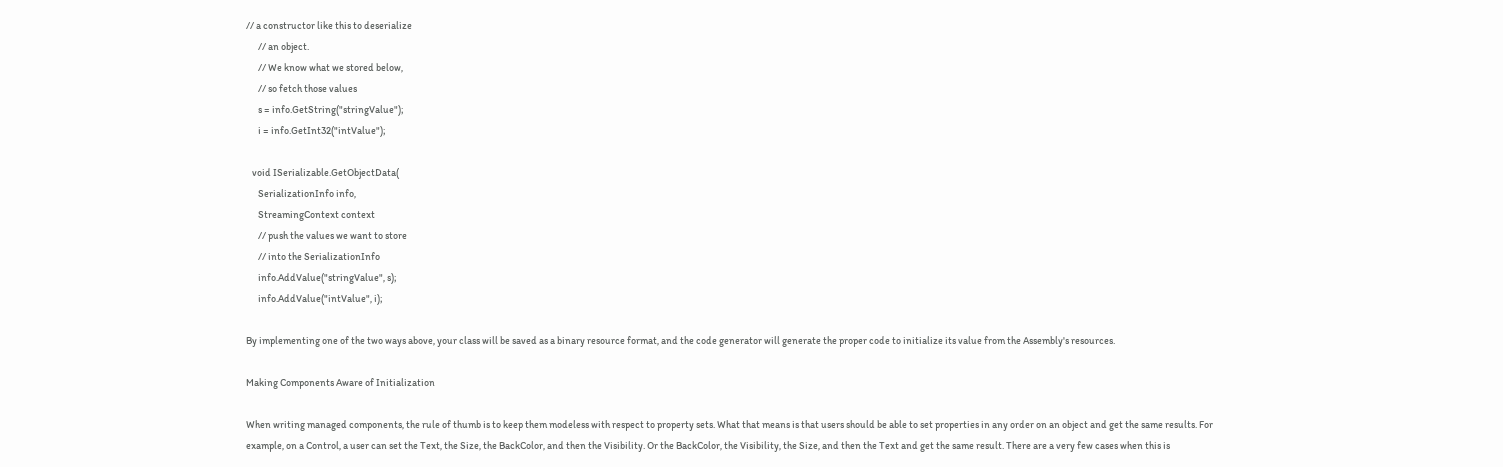// a constructor like this to deserialize
      // an object.
      // We know what we stored below,
      // so fetch those values
      s = info.GetString("stringValue");
      i = info.GetInt32("intValue");

   void ISerializable.GetObjectData(
      SerializationInfo info,
      StreamingContext context
      // push the values we want to store
      // into the SerializationInfo
      info.AddValue("stringValue", s);
      info.AddValue("intValue", i);

By implementing one of the two ways above, your class will be saved as a binary resource format, and the code generator will generate the proper code to initialize its value from the Assembly's resources.

Making Components Aware of Initialization

When writing managed components, the rule of thumb is to keep them modeless with respect to property sets. What that means is that users should be able to set properties in any order on an object and get the same results. For example, on a Control, a user can set the Text, the Size, the BackColor, and then the Visibility. Or the BackColor, the Visibility, the Size, and then the Text and get the same result. There are a very few cases when this is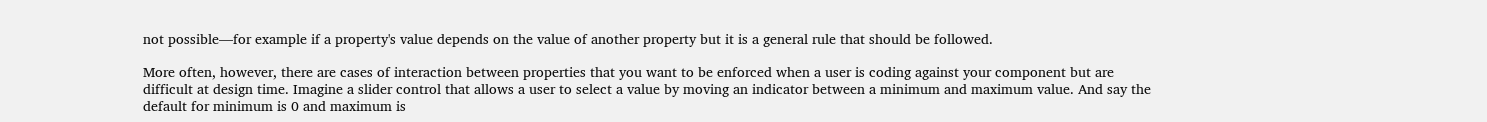not possible—for example if a property's value depends on the value of another property but it is a general rule that should be followed.

More often, however, there are cases of interaction between properties that you want to be enforced when a user is coding against your component but are difficult at design time. Imagine a slider control that allows a user to select a value by moving an indicator between a minimum and maximum value. And say the default for minimum is 0 and maximum is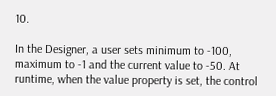10.

In the Designer, a user sets minimum to -100, maximum to -1 and the current value to -50. At runtime, when the value property is set, the control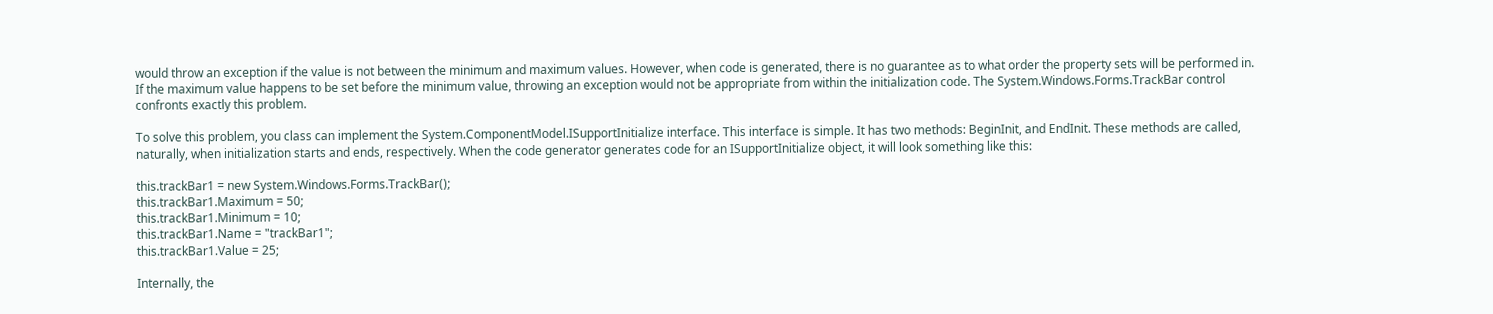would throw an exception if the value is not between the minimum and maximum values. However, when code is generated, there is no guarantee as to what order the property sets will be performed in. If the maximum value happens to be set before the minimum value, throwing an exception would not be appropriate from within the initialization code. The System.Windows.Forms.TrackBar control confronts exactly this problem.

To solve this problem, you class can implement the System.ComponentModel.ISupportInitialize interface. This interface is simple. It has two methods: BeginInit, and EndInit. These methods are called, naturally, when initialization starts and ends, respectively. When the code generator generates code for an ISupportInitialize object, it will look something like this:

this.trackBar1 = new System.Windows.Forms.TrackBar();
this.trackBar1.Maximum = 50;
this.trackBar1.Minimum = 10;
this.trackBar1.Name = "trackBar1";
this.trackBar1.Value = 25;

Internally, the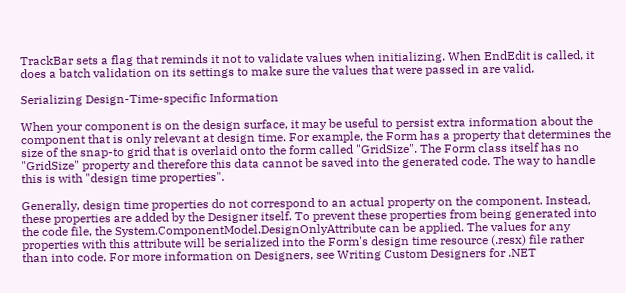TrackBar sets a flag that reminds it not to validate values when initializing. When EndEdit is called, it does a batch validation on its settings to make sure the values that were passed in are valid.

Serializing Design-Time-specific Information

When your component is on the design surface, it may be useful to persist extra information about the component that is only relevant at design time. For example, the Form has a property that determines the size of the snap-to grid that is overlaid onto the form called "GridSize". The Form class itself has no "GridSize" property and therefore this data cannot be saved into the generated code. The way to handle this is with "design time properties".

Generally, design time properties do not correspond to an actual property on the component. Instead, these properties are added by the Designer itself. To prevent these properties from being generated into the code file, the System.ComponentModel.DesignOnlyAttribute can be applied. The values for any properties with this attribute will be serialized into the Form's design time resource (.resx) file rather than into code. For more information on Designers, see Writing Custom Designers for .NET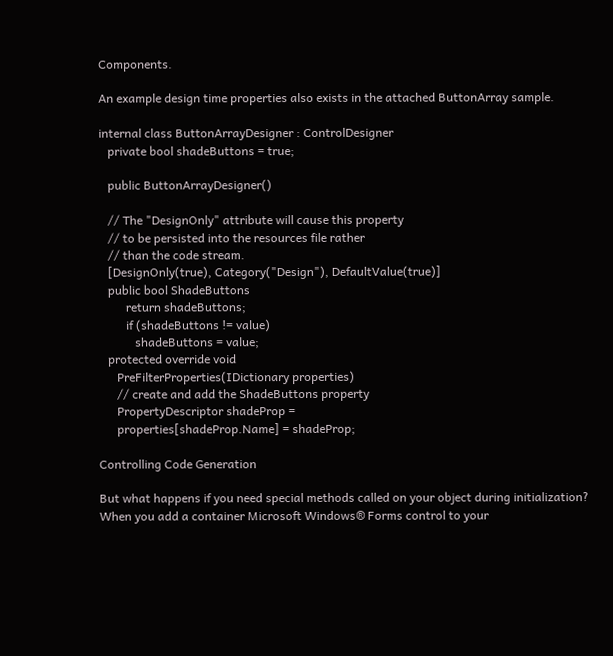Components.

An example design time properties also exists in the attached ButtonArray sample.

internal class ButtonArrayDesigner : ControlDesigner
   private bool shadeButtons = true;

   public ButtonArrayDesigner()

   // The "DesignOnly" attribute will cause this property
   // to be persisted into the resources file rather
   // than the code stream.
   [DesignOnly(true), Category("Design"), DefaultValue(true)]
   public bool ShadeButtons
         return shadeButtons;
         if (shadeButtons != value)
            shadeButtons = value;
   protected override void
      PreFilterProperties(IDictionary properties)
      // create and add the ShadeButtons property
      PropertyDescriptor shadeProp =
      properties[shadeProp.Name] = shadeProp;

Controlling Code Generation

But what happens if you need special methods called on your object during initialization? When you add a container Microsoft Windows® Forms control to your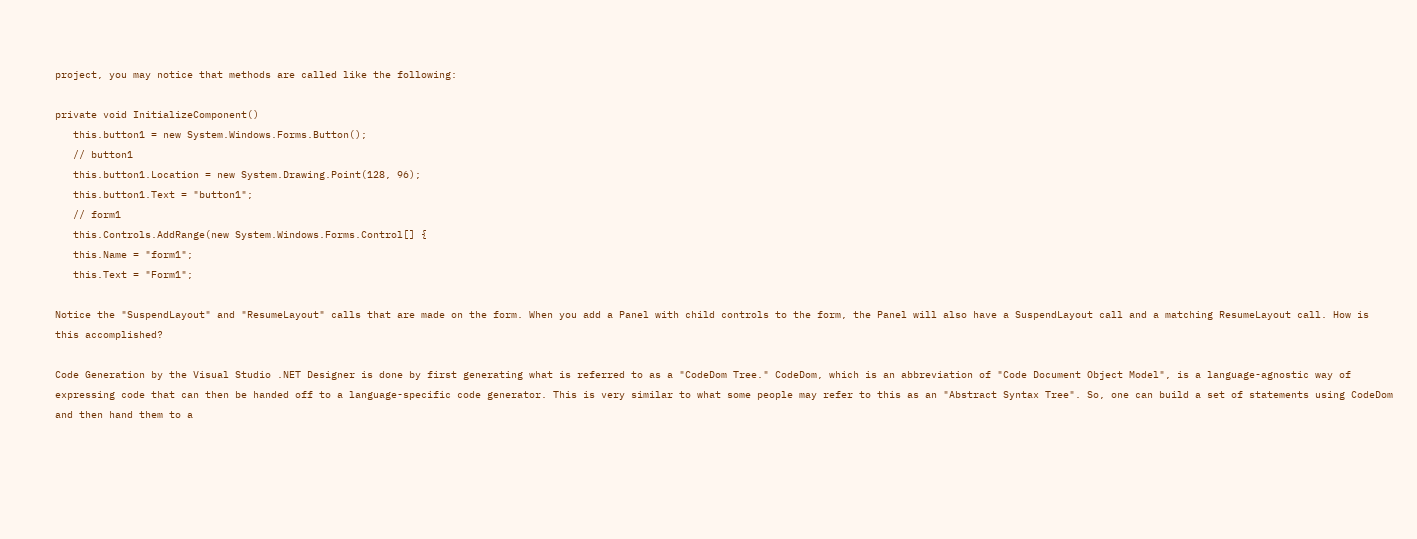project, you may notice that methods are called like the following:

private void InitializeComponent()
   this.button1 = new System.Windows.Forms.Button();
   // button1
   this.button1.Location = new System.Drawing.Point(128, 96);
   this.button1.Text = "button1";
   // form1
   this.Controls.AddRange(new System.Windows.Forms.Control[] {
   this.Name = "form1";
   this.Text = "Form1";

Notice the "SuspendLayout" and "ResumeLayout" calls that are made on the form. When you add a Panel with child controls to the form, the Panel will also have a SuspendLayout call and a matching ResumeLayout call. How is this accomplished?

Code Generation by the Visual Studio .NET Designer is done by first generating what is referred to as a "CodeDom Tree." CodeDom, which is an abbreviation of "Code Document Object Model", is a language-agnostic way of expressing code that can then be handed off to a language-specific code generator. This is very similar to what some people may refer to this as an "Abstract Syntax Tree". So, one can build a set of statements using CodeDom and then hand them to a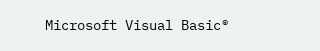Microsoft Visual Basic®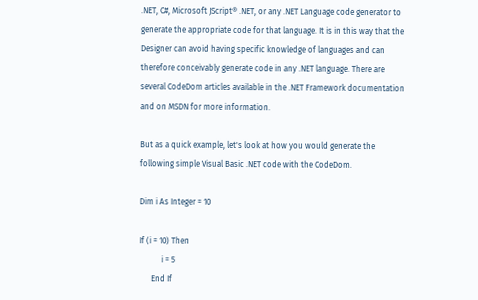.NET, C#, Microsoft JScript® .NET, or any .NET Language code generator to generate the appropriate code for that language. It is in this way that the Designer can avoid having specific knowledge of languages and can therefore conceivably generate code in any .NET language. There are several CodeDom articles available in the .NET Framework documentation and on MSDN for more information.

But as a quick example, let's look at how you would generate the following simple Visual Basic .NET code with the CodeDom.

Dim i As Integer = 10

If (i = 10) Then
           i = 5
      End If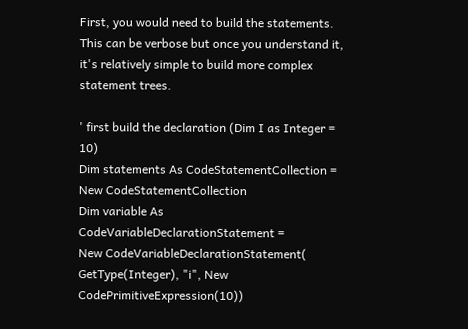First, you would need to build the statements. This can be verbose but once you understand it, it's relatively simple to build more complex statement trees.

' first build the declaration (Dim I as Integer = 10)
Dim statements As CodeStatementCollection = New CodeStatementCollection
Dim variable As CodeVariableDeclarationStatement =
New CodeVariableDeclarationStatement(
GetType(Integer), "i", New CodePrimitiveExpression(10))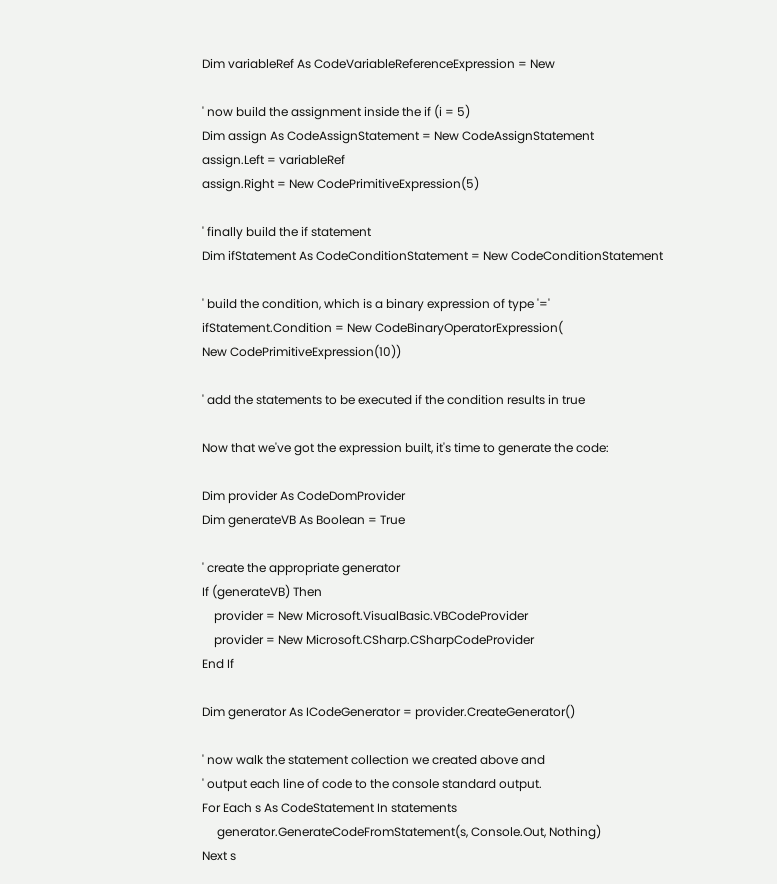Dim variableRef As CodeVariableReferenceExpression = New

' now build the assignment inside the if (i = 5)
Dim assign As CodeAssignStatement = New CodeAssignStatement
assign.Left = variableRef
assign.Right = New CodePrimitiveExpression(5)

' finally build the if statement
Dim ifStatement As CodeConditionStatement = New CodeConditionStatement

' build the condition, which is a binary expression of type '='
ifStatement.Condition = New CodeBinaryOperatorExpression(
New CodePrimitiveExpression(10))

' add the statements to be executed if the condition results in true

Now that we've got the expression built, it's time to generate the code:

Dim provider As CodeDomProvider
Dim generateVB As Boolean = True

' create the appropriate generator
If (generateVB) Then
    provider = New Microsoft.VisualBasic.VBCodeProvider
    provider = New Microsoft.CSharp.CSharpCodeProvider
End If

Dim generator As ICodeGenerator = provider.CreateGenerator()

' now walk the statement collection we created above and
' output each line of code to the console standard output.
For Each s As CodeStatement In statements
     generator.GenerateCodeFromStatement(s, Console.Out, Nothing)
Next s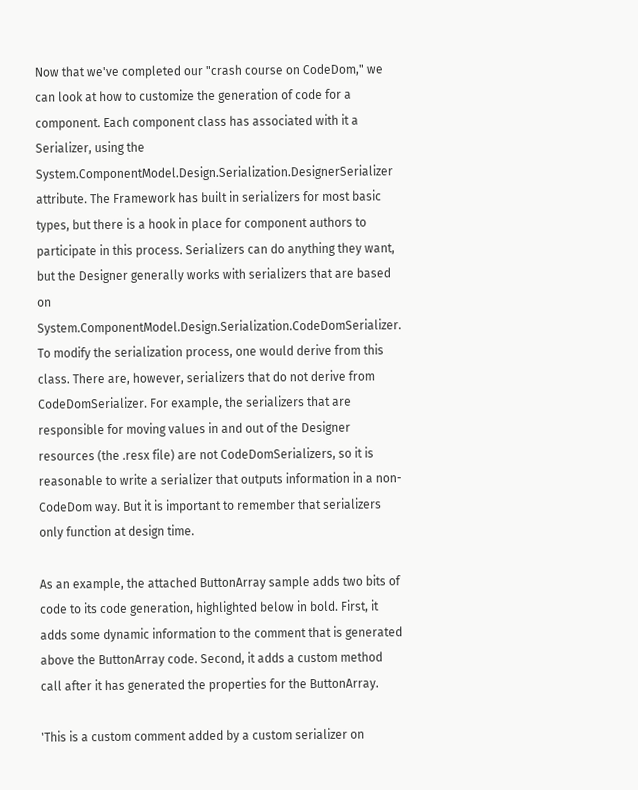Now that we've completed our "crash course on CodeDom," we can look at how to customize the generation of code for a component. Each component class has associated with it a Serializer, using the System.ComponentModel.Design.Serialization.DesignerSerializer attribute. The Framework has built in serializers for most basic types, but there is a hook in place for component authors to participate in this process. Serializers can do anything they want, but the Designer generally works with serializers that are based on System.ComponentModel.Design.Serialization.CodeDomSerializer. To modify the serialization process, one would derive from this class. There are, however, serializers that do not derive from CodeDomSerializer. For example, the serializers that are responsible for moving values in and out of the Designer resources (the .resx file) are not CodeDomSerializers, so it is reasonable to write a serializer that outputs information in a non-CodeDom way. But it is important to remember that serializers only function at design time.

As an example, the attached ButtonArray sample adds two bits of code to its code generation, highlighted below in bold. First, it adds some dynamic information to the comment that is generated above the ButtonArray code. Second, it adds a custom method call after it has generated the properties for the ButtonArray.

'This is a custom comment added by a custom serializer on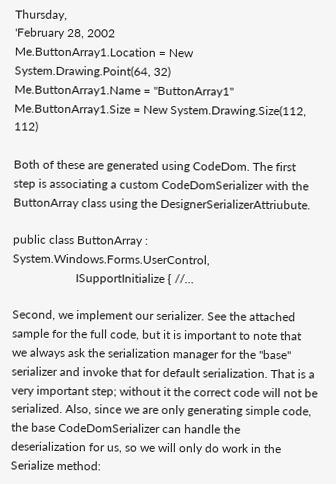Thursday,
'February 28, 2002
Me.ButtonArray1.Location = New System.Drawing.Point(64, 32)
Me.ButtonArray1.Name = "ButtonArray1"
Me.ButtonArray1.Size = New System.Drawing.Size(112, 112)

Both of these are generated using CodeDom. The first step is associating a custom CodeDomSerializer with the ButtonArray class using the DesignerSerializerAttriubute.

public class ButtonArray : System.Windows.Forms.UserControl,
                     ISupportInitialize { //…

Second, we implement our serializer. See the attached sample for the full code, but it is important to note that we always ask the serialization manager for the "base" serializer and invoke that for default serialization. That is a very important step; without it the correct code will not be serialized. Also, since we are only generating simple code, the base CodeDomSerializer can handle the deserialization for us, so we will only do work in the Serialize method: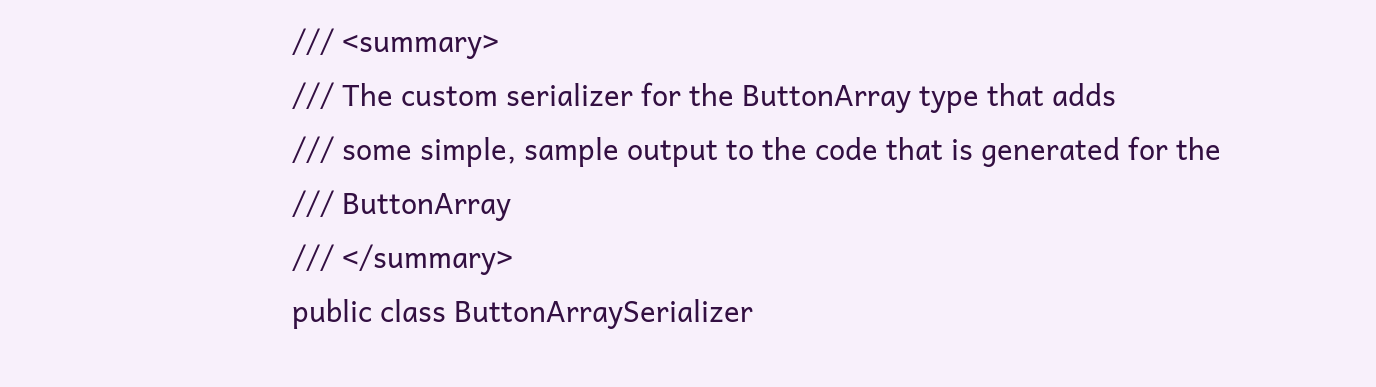/// <summary>
/// The custom serializer for the ButtonArray type that adds
/// some simple, sample output to the code that is generated for the
/// ButtonArray
/// </summary>
public class ButtonArraySerializer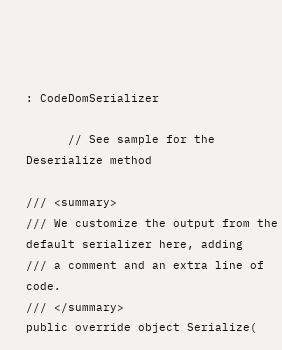: CodeDomSerializer

      // See sample for the Deserialize method

/// <summary>
/// We customize the output from the default serializer here, adding
/// a comment and an extra line of code.
/// </summary>
public override object Serialize(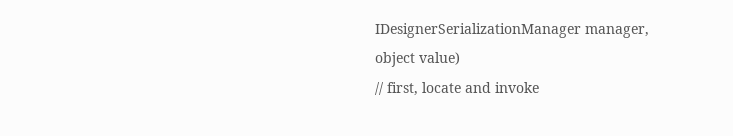IDesignerSerializationManager manager,
object value)
// first, locate and invoke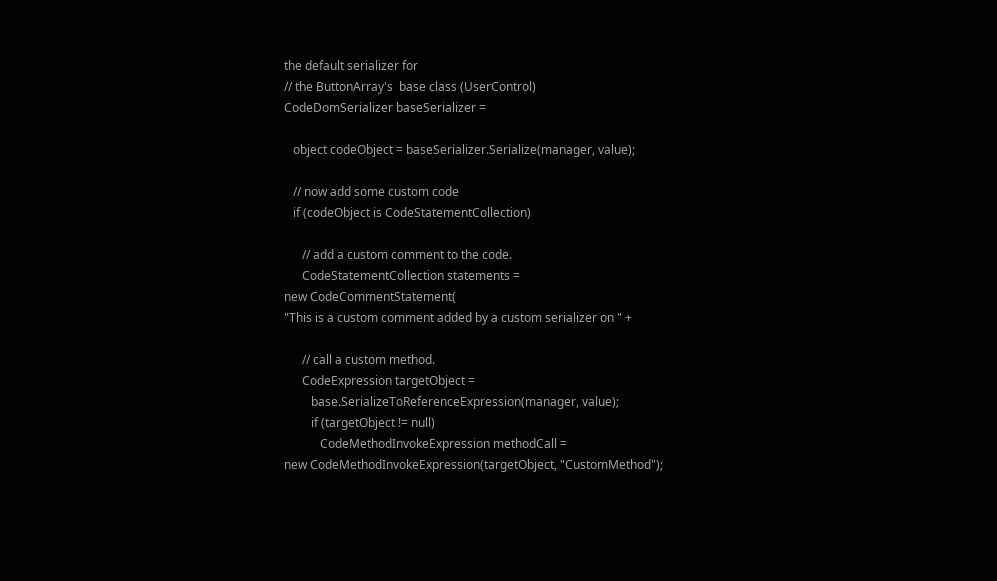the default serializer for
// the ButtonArray's  base class (UserControl)
CodeDomSerializer baseSerializer =

   object codeObject = baseSerializer.Serialize(manager, value);

   // now add some custom code
   if (codeObject is CodeStatementCollection)

      // add a custom comment to the code.
      CodeStatementCollection statements =
new CodeCommentStatement(
"This is a custom comment added by a custom serializer on " +

      // call a custom method.
      CodeExpression targetObject =
         base.SerializeToReferenceExpression(manager, value);
         if (targetObject != null)
            CodeMethodInvokeExpression methodCall =
new CodeMethodInvokeExpression(targetObject, "CustomMethod");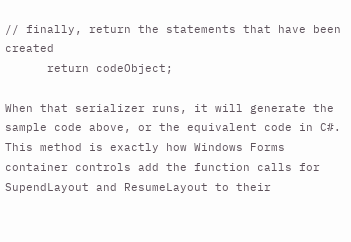// finally, return the statements that have been created
      return codeObject;

When that serializer runs, it will generate the sample code above, or the equivalent code in C#. This method is exactly how Windows Forms container controls add the function calls for SupendLayout and ResumeLayout to their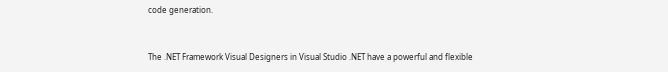code generation.


The .NET Framework Visual Designers in Visual Studio .NET have a powerful and flexible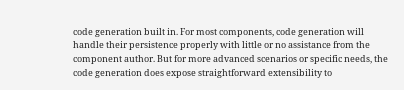code generation built in. For most components, code generation will handle their persistence properly with little or no assistance from the component author. But for more advanced scenarios or specific needs, the code generation does expose straightforward extensibility to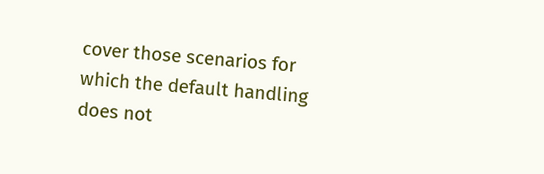cover those scenarios for which the default handling does not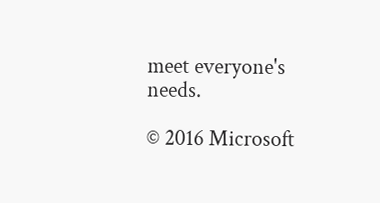meet everyone's needs.

© 2016 Microsoft